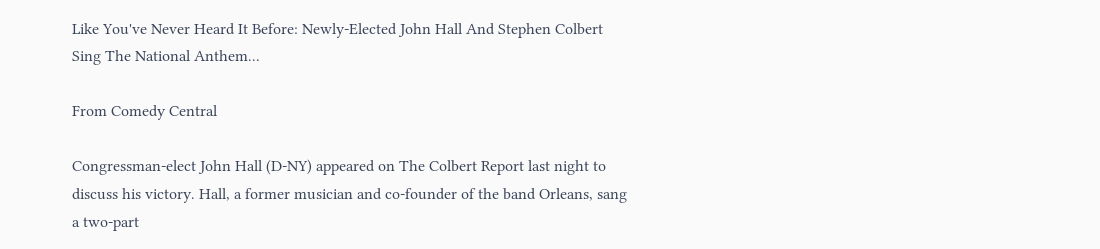Like You've Never Heard It Before: Newly-Elected John Hall And Stephen Colbert Sing The National Anthem...

From Comedy Central

Congressman-elect John Hall (D-NY) appeared on The Colbert Report last night to discuss his victory. Hall, a former musician and co-founder of the band Orleans, sang a two-part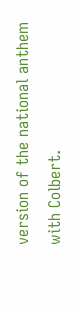version of the national anthem with Colbert.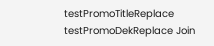testPromoTitleReplace testPromoDekReplace Join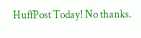HuffPost Today! No thanks.